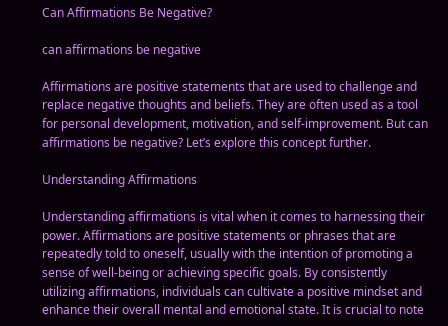Can Affirmations Be Negative?

can affirmations be negative

Affirmations are positive statements that are used to challenge and replace negative thoughts and beliefs. They are often used as a tool for personal development, motivation, and self-improvement. But can affirmations be negative? Let’s explore this concept further.

Understanding Affirmations

Understanding affirmations is vital when it comes to harnessing their power. Affirmations are positive statements or phrases that are repeatedly told to oneself, usually with the intention of promoting a sense of well-being or achieving specific goals. By consistently utilizing affirmations, individuals can cultivate a positive mindset and enhance their overall mental and emotional state. It is crucial to note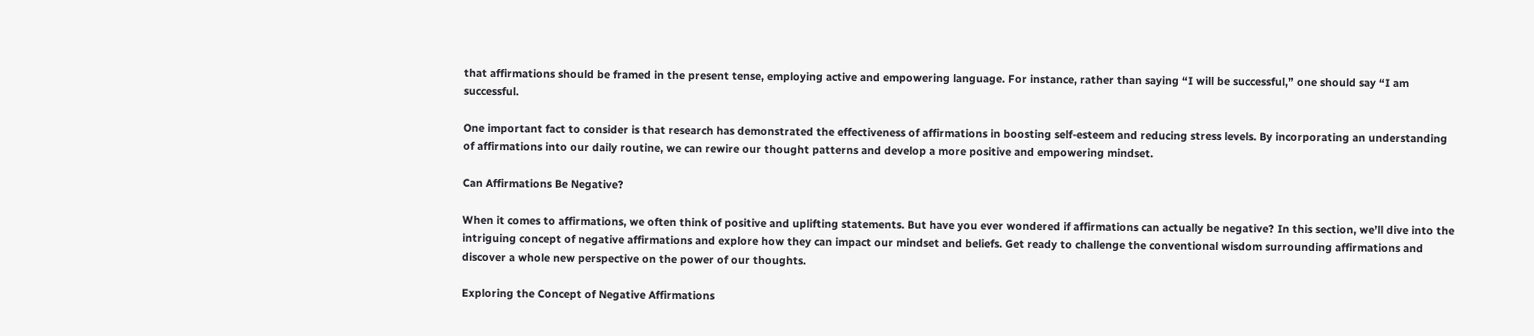that affirmations should be framed in the present tense, employing active and empowering language. For instance, rather than saying “I will be successful,” one should say “I am successful.

One important fact to consider is that research has demonstrated the effectiveness of affirmations in boosting self-esteem and reducing stress levels. By incorporating an understanding of affirmations into our daily routine, we can rewire our thought patterns and develop a more positive and empowering mindset.

Can Affirmations Be Negative?

When it comes to affirmations, we often think of positive and uplifting statements. But have you ever wondered if affirmations can actually be negative? In this section, we’ll dive into the intriguing concept of negative affirmations and explore how they can impact our mindset and beliefs. Get ready to challenge the conventional wisdom surrounding affirmations and discover a whole new perspective on the power of our thoughts.

Exploring the Concept of Negative Affirmations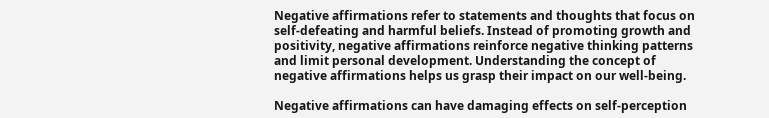Negative affirmations refer to statements and thoughts that focus on self-defeating and harmful beliefs. Instead of promoting growth and positivity, negative affirmations reinforce negative thinking patterns and limit personal development. Understanding the concept of negative affirmations helps us grasp their impact on our well-being.

Negative affirmations can have damaging effects on self-perception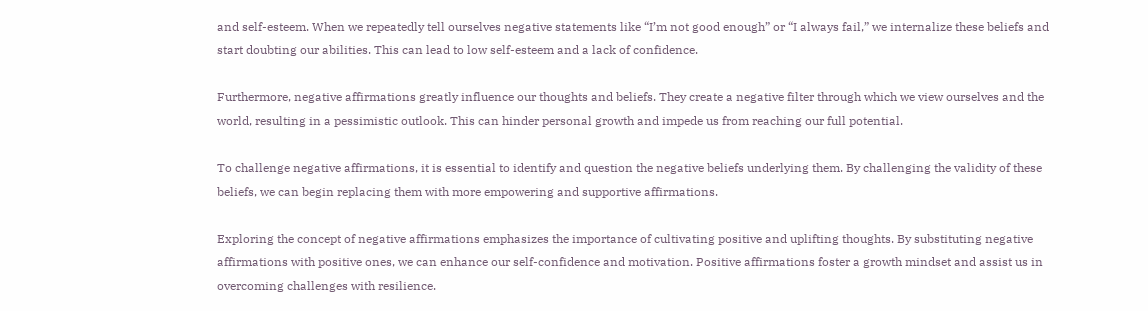and self-esteem. When we repeatedly tell ourselves negative statements like “I’m not good enough” or “I always fail,” we internalize these beliefs and start doubting our abilities. This can lead to low self-esteem and a lack of confidence.

Furthermore, negative affirmations greatly influence our thoughts and beliefs. They create a negative filter through which we view ourselves and the world, resulting in a pessimistic outlook. This can hinder personal growth and impede us from reaching our full potential.

To challenge negative affirmations, it is essential to identify and question the negative beliefs underlying them. By challenging the validity of these beliefs, we can begin replacing them with more empowering and supportive affirmations.

Exploring the concept of negative affirmations emphasizes the importance of cultivating positive and uplifting thoughts. By substituting negative affirmations with positive ones, we can enhance our self-confidence and motivation. Positive affirmations foster a growth mindset and assist us in overcoming challenges with resilience.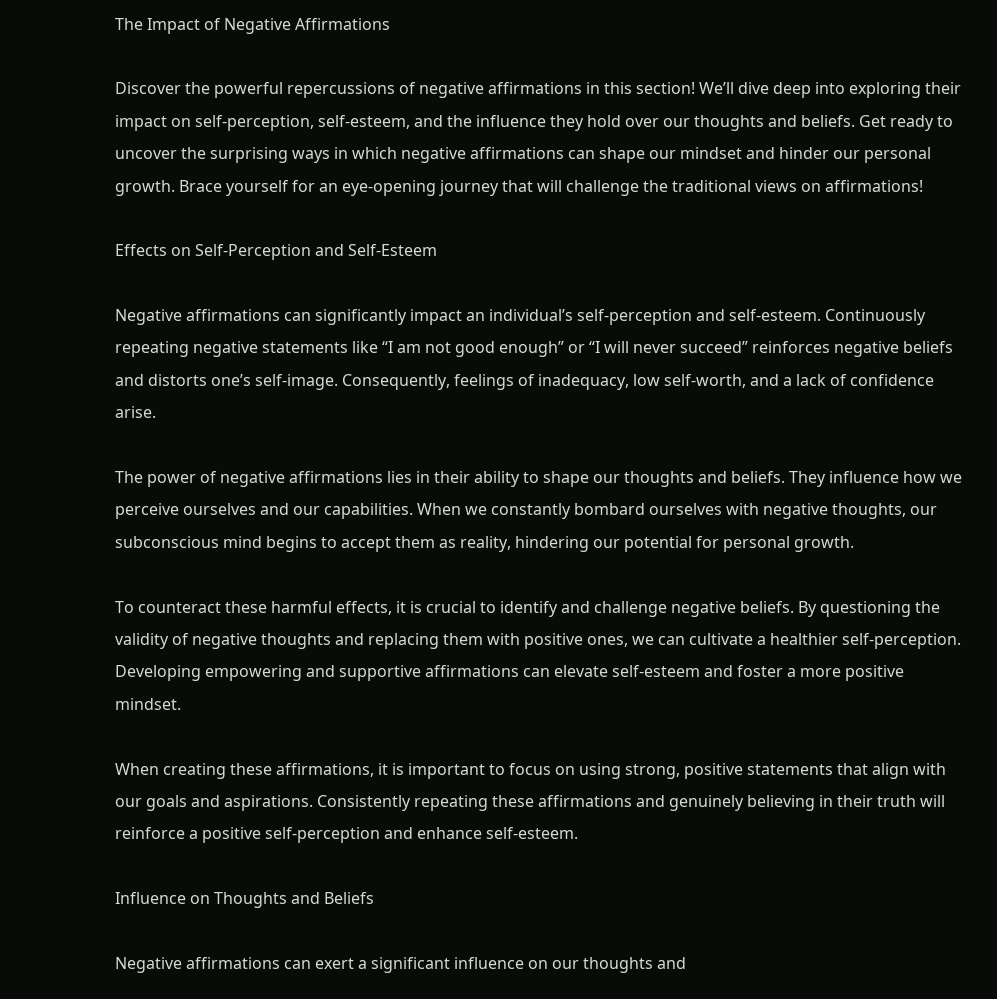The Impact of Negative Affirmations

Discover the powerful repercussions of negative affirmations in this section! We’ll dive deep into exploring their impact on self-perception, self-esteem, and the influence they hold over our thoughts and beliefs. Get ready to uncover the surprising ways in which negative affirmations can shape our mindset and hinder our personal growth. Brace yourself for an eye-opening journey that will challenge the traditional views on affirmations!

Effects on Self-Perception and Self-Esteem

Negative affirmations can significantly impact an individual’s self-perception and self-esteem. Continuously repeating negative statements like “I am not good enough” or “I will never succeed” reinforces negative beliefs and distorts one’s self-image. Consequently, feelings of inadequacy, low self-worth, and a lack of confidence arise.

The power of negative affirmations lies in their ability to shape our thoughts and beliefs. They influence how we perceive ourselves and our capabilities. When we constantly bombard ourselves with negative thoughts, our subconscious mind begins to accept them as reality, hindering our potential for personal growth.

To counteract these harmful effects, it is crucial to identify and challenge negative beliefs. By questioning the validity of negative thoughts and replacing them with positive ones, we can cultivate a healthier self-perception. Developing empowering and supportive affirmations can elevate self-esteem and foster a more positive mindset.

When creating these affirmations, it is important to focus on using strong, positive statements that align with our goals and aspirations. Consistently repeating these affirmations and genuinely believing in their truth will reinforce a positive self-perception and enhance self-esteem.

Influence on Thoughts and Beliefs

Negative affirmations can exert a significant influence on our thoughts and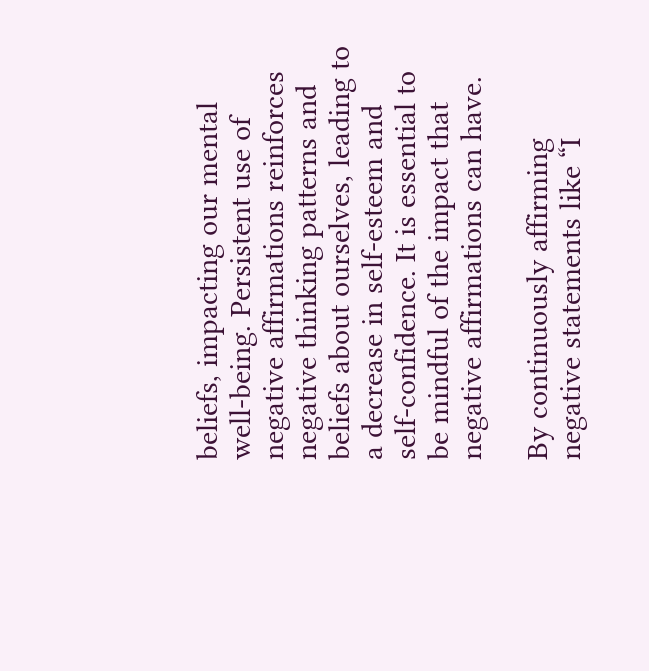beliefs, impacting our mental well-being. Persistent use of negative affirmations reinforces negative thinking patterns and beliefs about ourselves, leading to a decrease in self-esteem and self-confidence. It is essential to be mindful of the impact that negative affirmations can have.

By continuously affirming negative statements like “I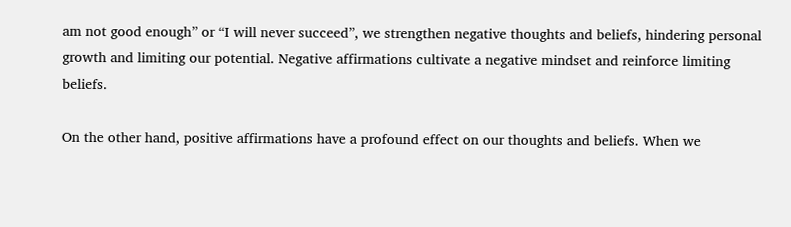am not good enough” or “I will never succeed”, we strengthen negative thoughts and beliefs, hindering personal growth and limiting our potential. Negative affirmations cultivate a negative mindset and reinforce limiting beliefs.

On the other hand, positive affirmations have a profound effect on our thoughts and beliefs. When we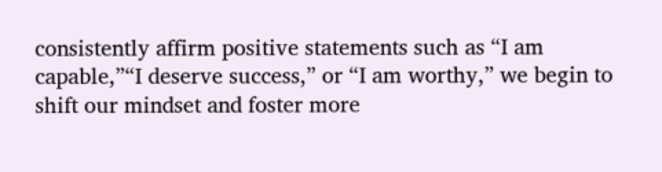consistently affirm positive statements such as “I am capable,”“I deserve success,” or “I am worthy,” we begin to shift our mindset and foster more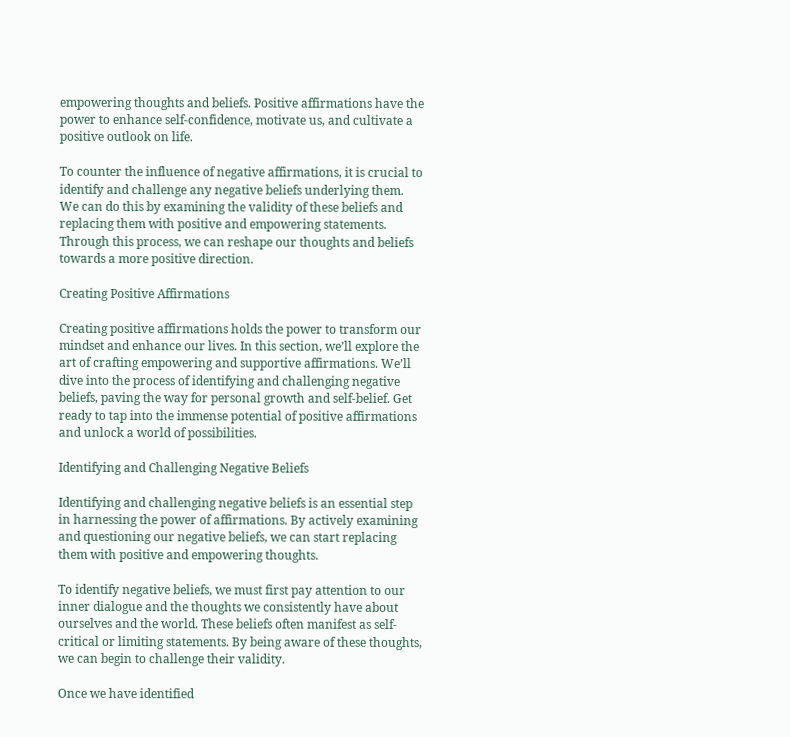empowering thoughts and beliefs. Positive affirmations have the power to enhance self-confidence, motivate us, and cultivate a positive outlook on life.

To counter the influence of negative affirmations, it is crucial to identify and challenge any negative beliefs underlying them. We can do this by examining the validity of these beliefs and replacing them with positive and empowering statements. Through this process, we can reshape our thoughts and beliefs towards a more positive direction.

Creating Positive Affirmations

Creating positive affirmations holds the power to transform our mindset and enhance our lives. In this section, we’ll explore the art of crafting empowering and supportive affirmations. We’ll dive into the process of identifying and challenging negative beliefs, paving the way for personal growth and self-belief. Get ready to tap into the immense potential of positive affirmations and unlock a world of possibilities.

Identifying and Challenging Negative Beliefs

Identifying and challenging negative beliefs is an essential step in harnessing the power of affirmations. By actively examining and questioning our negative beliefs, we can start replacing them with positive and empowering thoughts.

To identify negative beliefs, we must first pay attention to our inner dialogue and the thoughts we consistently have about ourselves and the world. These beliefs often manifest as self-critical or limiting statements. By being aware of these thoughts, we can begin to challenge their validity.

Once we have identified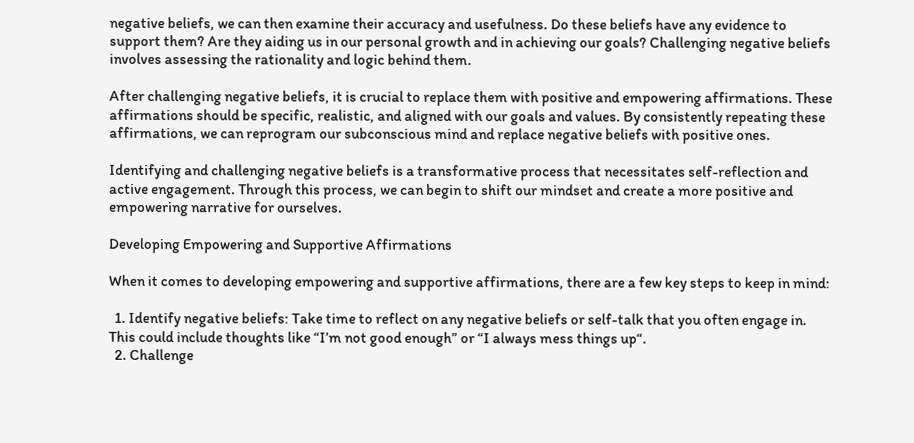negative beliefs, we can then examine their accuracy and usefulness. Do these beliefs have any evidence to support them? Are they aiding us in our personal growth and in achieving our goals? Challenging negative beliefs involves assessing the rationality and logic behind them.

After challenging negative beliefs, it is crucial to replace them with positive and empowering affirmations. These affirmations should be specific, realistic, and aligned with our goals and values. By consistently repeating these affirmations, we can reprogram our subconscious mind and replace negative beliefs with positive ones.

Identifying and challenging negative beliefs is a transformative process that necessitates self-reflection and active engagement. Through this process, we can begin to shift our mindset and create a more positive and empowering narrative for ourselves.

Developing Empowering and Supportive Affirmations

When it comes to developing empowering and supportive affirmations, there are a few key steps to keep in mind:

  1. Identify negative beliefs: Take time to reflect on any negative beliefs or self-talk that you often engage in. This could include thoughts like “I’m not good enough” or “I always mess things up“.
  2. Challenge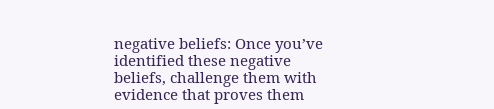negative beliefs: Once you’ve identified these negative beliefs, challenge them with evidence that proves them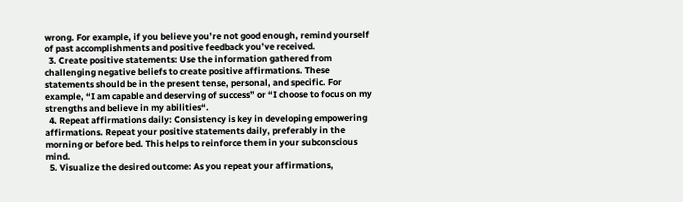wrong. For example, if you believe you’re not good enough, remind yourself of past accomplishments and positive feedback you’ve received.
  3. Create positive statements: Use the information gathered from challenging negative beliefs to create positive affirmations. These statements should be in the present tense, personal, and specific. For example, “I am capable and deserving of success” or “I choose to focus on my strengths and believe in my abilities“.
  4. Repeat affirmations daily: Consistency is key in developing empowering affirmations. Repeat your positive statements daily, preferably in the morning or before bed. This helps to reinforce them in your subconscious mind.
  5. Visualize the desired outcome: As you repeat your affirmations,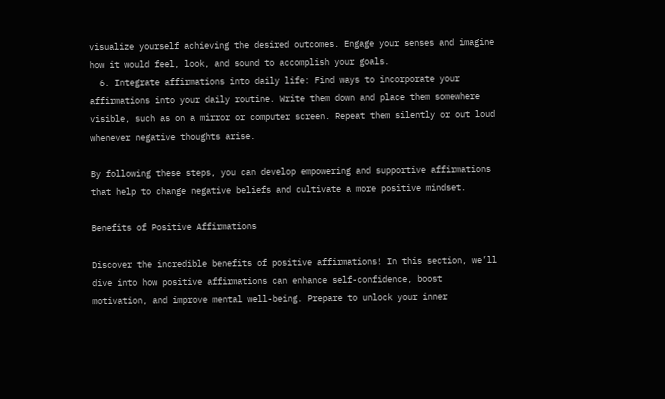visualize yourself achieving the desired outcomes. Engage your senses and imagine how it would feel, look, and sound to accomplish your goals.
  6. Integrate affirmations into daily life: Find ways to incorporate your affirmations into your daily routine. Write them down and place them somewhere visible, such as on a mirror or computer screen. Repeat them silently or out loud whenever negative thoughts arise.

By following these steps, you can develop empowering and supportive affirmations that help to change negative beliefs and cultivate a more positive mindset.

Benefits of Positive Affirmations

Discover the incredible benefits of positive affirmations! In this section, we’ll dive into how positive affirmations can enhance self-confidence, boost motivation, and improve mental well-being. Prepare to unlock your inner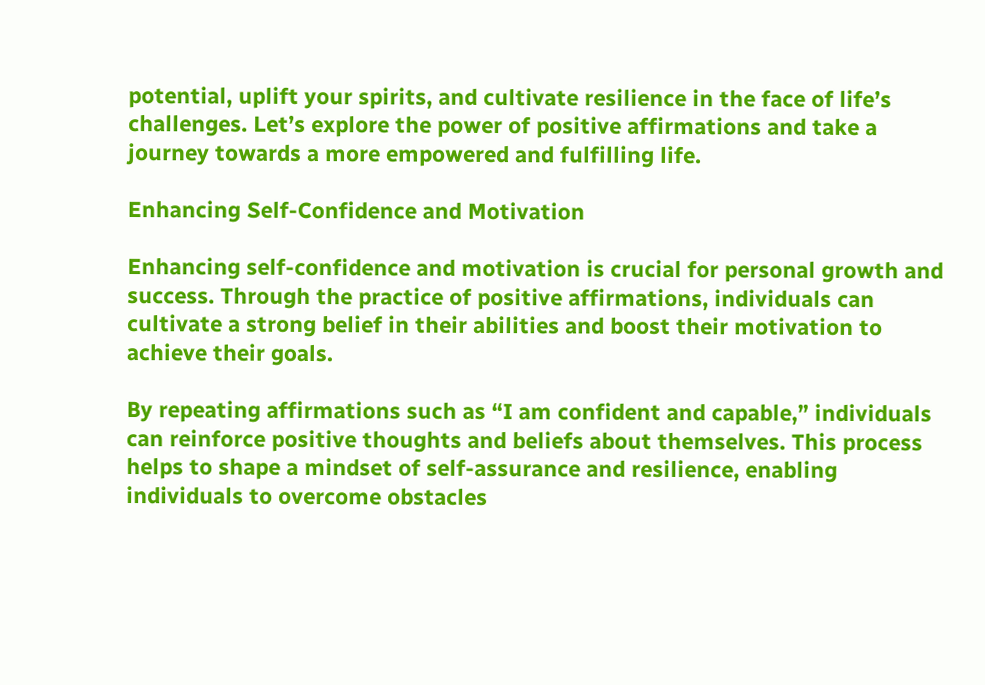potential, uplift your spirits, and cultivate resilience in the face of life’s challenges. Let’s explore the power of positive affirmations and take a journey towards a more empowered and fulfilling life.

Enhancing Self-Confidence and Motivation

Enhancing self-confidence and motivation is crucial for personal growth and success. Through the practice of positive affirmations, individuals can cultivate a strong belief in their abilities and boost their motivation to achieve their goals.

By repeating affirmations such as “I am confident and capable,” individuals can reinforce positive thoughts and beliefs about themselves. This process helps to shape a mindset of self-assurance and resilience, enabling individuals to overcome obstacles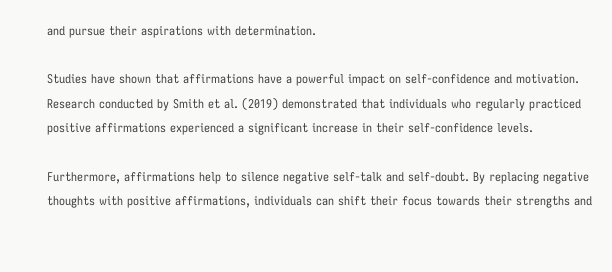and pursue their aspirations with determination.

Studies have shown that affirmations have a powerful impact on self-confidence and motivation. Research conducted by Smith et al. (2019) demonstrated that individuals who regularly practiced positive affirmations experienced a significant increase in their self-confidence levels.

Furthermore, affirmations help to silence negative self-talk and self-doubt. By replacing negative thoughts with positive affirmations, individuals can shift their focus towards their strengths and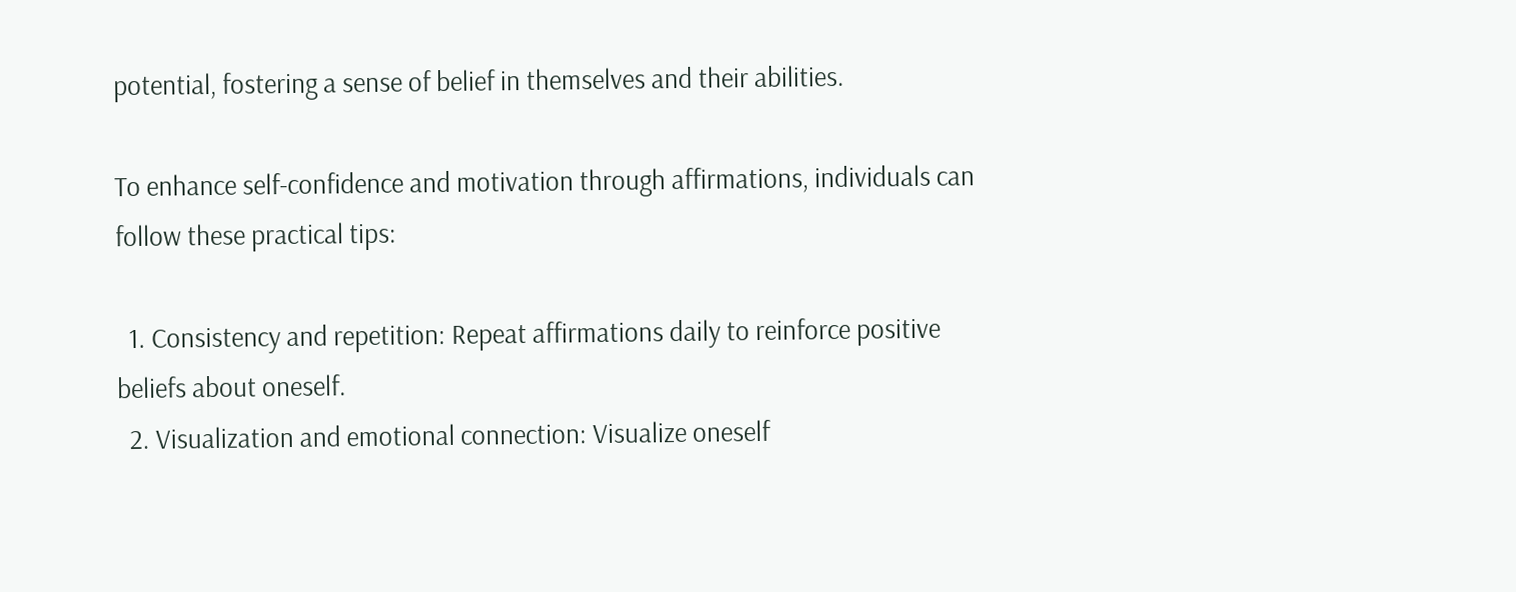potential, fostering a sense of belief in themselves and their abilities.

To enhance self-confidence and motivation through affirmations, individuals can follow these practical tips:

  1. Consistency and repetition: Repeat affirmations daily to reinforce positive beliefs about oneself.
  2. Visualization and emotional connection: Visualize oneself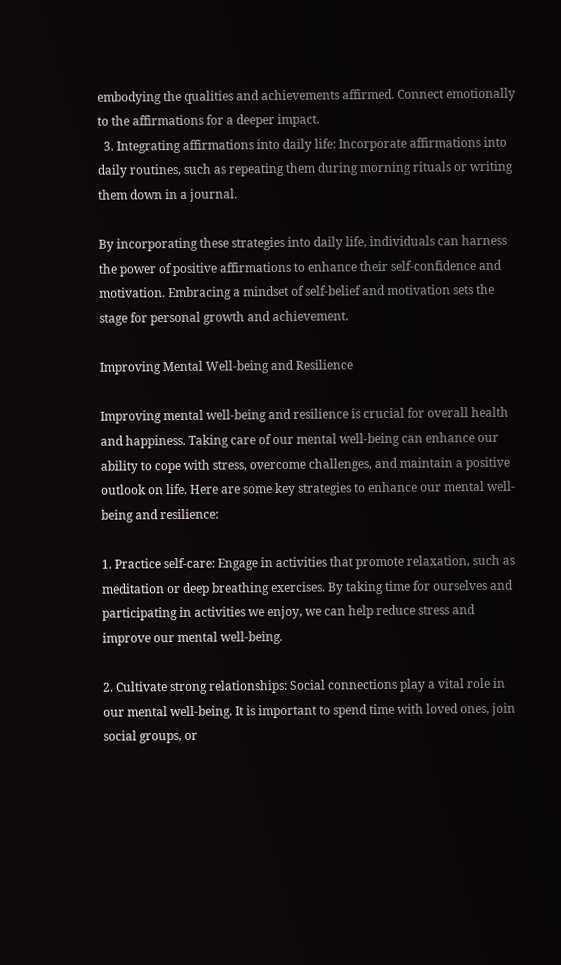embodying the qualities and achievements affirmed. Connect emotionally to the affirmations for a deeper impact.
  3. Integrating affirmations into daily life: Incorporate affirmations into daily routines, such as repeating them during morning rituals or writing them down in a journal.

By incorporating these strategies into daily life, individuals can harness the power of positive affirmations to enhance their self-confidence and motivation. Embracing a mindset of self-belief and motivation sets the stage for personal growth and achievement.

Improving Mental Well-being and Resilience

Improving mental well-being and resilience is crucial for overall health and happiness. Taking care of our mental well-being can enhance our ability to cope with stress, overcome challenges, and maintain a positive outlook on life. Here are some key strategies to enhance our mental well-being and resilience:

1. Practice self-care: Engage in activities that promote relaxation, such as meditation or deep breathing exercises. By taking time for ourselves and participating in activities we enjoy, we can help reduce stress and improve our mental well-being.

2. Cultivate strong relationships: Social connections play a vital role in our mental well-being. It is important to spend time with loved ones, join social groups, or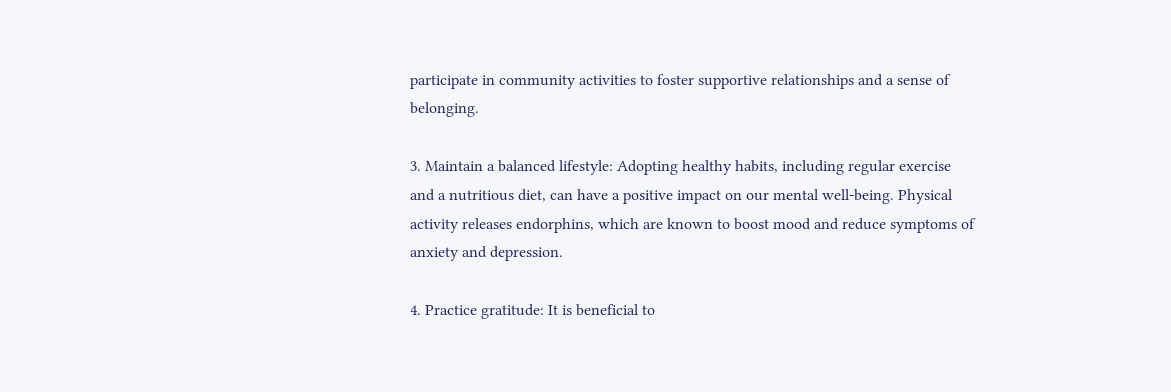participate in community activities to foster supportive relationships and a sense of belonging.

3. Maintain a balanced lifestyle: Adopting healthy habits, including regular exercise and a nutritious diet, can have a positive impact on our mental well-being. Physical activity releases endorphins, which are known to boost mood and reduce symptoms of anxiety and depression.

4. Practice gratitude: It is beneficial to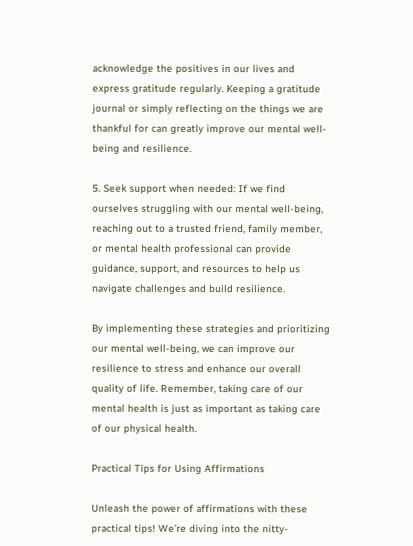acknowledge the positives in our lives and express gratitude regularly. Keeping a gratitude journal or simply reflecting on the things we are thankful for can greatly improve our mental well-being and resilience.

5. Seek support when needed: If we find ourselves struggling with our mental well-being, reaching out to a trusted friend, family member, or mental health professional can provide guidance, support, and resources to help us navigate challenges and build resilience.

By implementing these strategies and prioritizing our mental well-being, we can improve our resilience to stress and enhance our overall quality of life. Remember, taking care of our mental health is just as important as taking care of our physical health.

Practical Tips for Using Affirmations

Unleash the power of affirmations with these practical tips! We’re diving into the nitty-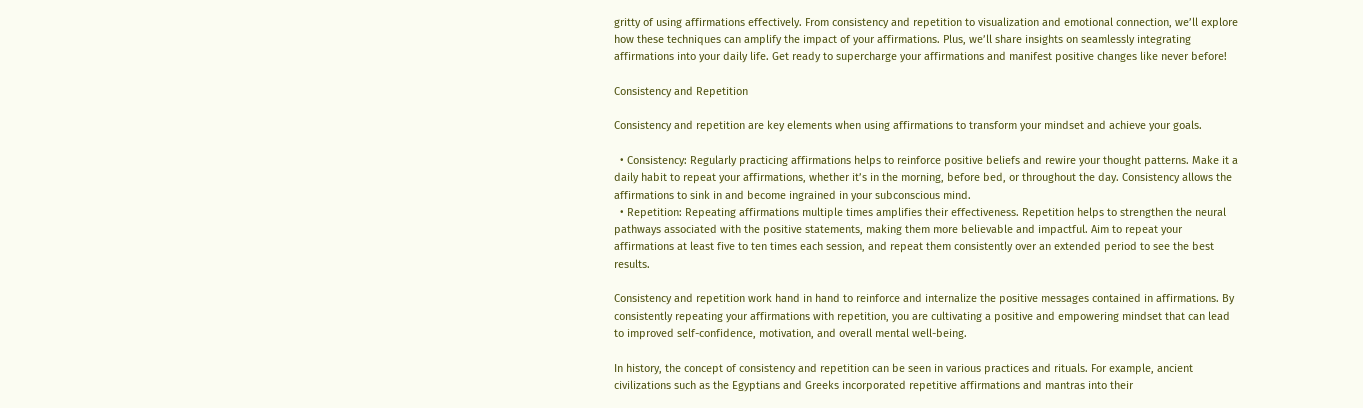gritty of using affirmations effectively. From consistency and repetition to visualization and emotional connection, we’ll explore how these techniques can amplify the impact of your affirmations. Plus, we’ll share insights on seamlessly integrating affirmations into your daily life. Get ready to supercharge your affirmations and manifest positive changes like never before!

Consistency and Repetition

Consistency and repetition are key elements when using affirmations to transform your mindset and achieve your goals.

  • Consistency: Regularly practicing affirmations helps to reinforce positive beliefs and rewire your thought patterns. Make it a daily habit to repeat your affirmations, whether it’s in the morning, before bed, or throughout the day. Consistency allows the affirmations to sink in and become ingrained in your subconscious mind.
  • Repetition: Repeating affirmations multiple times amplifies their effectiveness. Repetition helps to strengthen the neural pathways associated with the positive statements, making them more believable and impactful. Aim to repeat your affirmations at least five to ten times each session, and repeat them consistently over an extended period to see the best results.

Consistency and repetition work hand in hand to reinforce and internalize the positive messages contained in affirmations. By consistently repeating your affirmations with repetition, you are cultivating a positive and empowering mindset that can lead to improved self-confidence, motivation, and overall mental well-being.

In history, the concept of consistency and repetition can be seen in various practices and rituals. For example, ancient civilizations such as the Egyptians and Greeks incorporated repetitive affirmations and mantras into their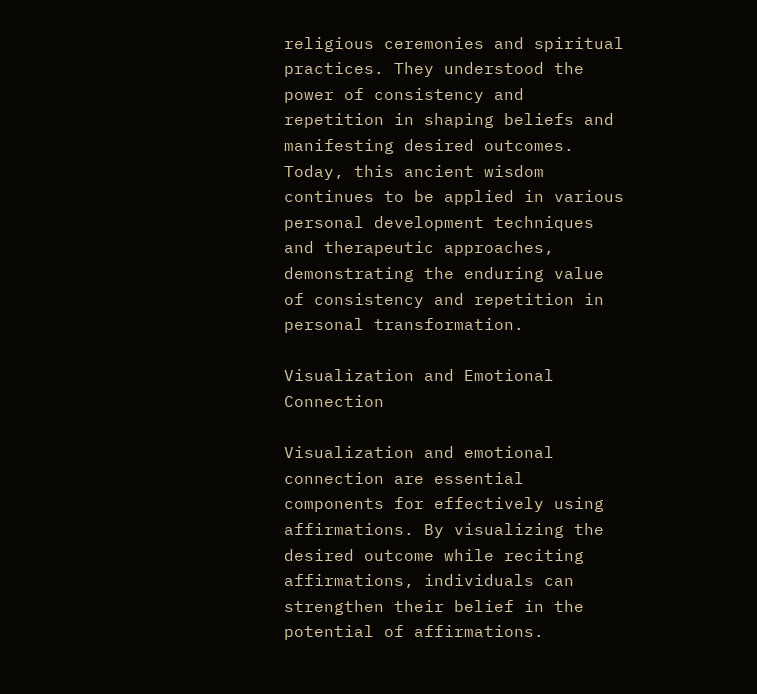religious ceremonies and spiritual practices. They understood the power of consistency and repetition in shaping beliefs and manifesting desired outcomes. Today, this ancient wisdom continues to be applied in various personal development techniques and therapeutic approaches, demonstrating the enduring value of consistency and repetition in personal transformation.

Visualization and Emotional Connection

Visualization and emotional connection are essential components for effectively using affirmations. By visualizing the desired outcome while reciting affirmations, individuals can strengthen their belief in the potential of affirmations.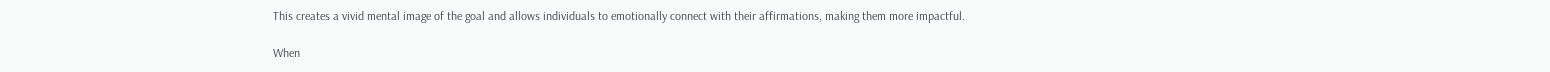This creates a vivid mental image of the goal and allows individuals to emotionally connect with their affirmations, making them more impactful.

When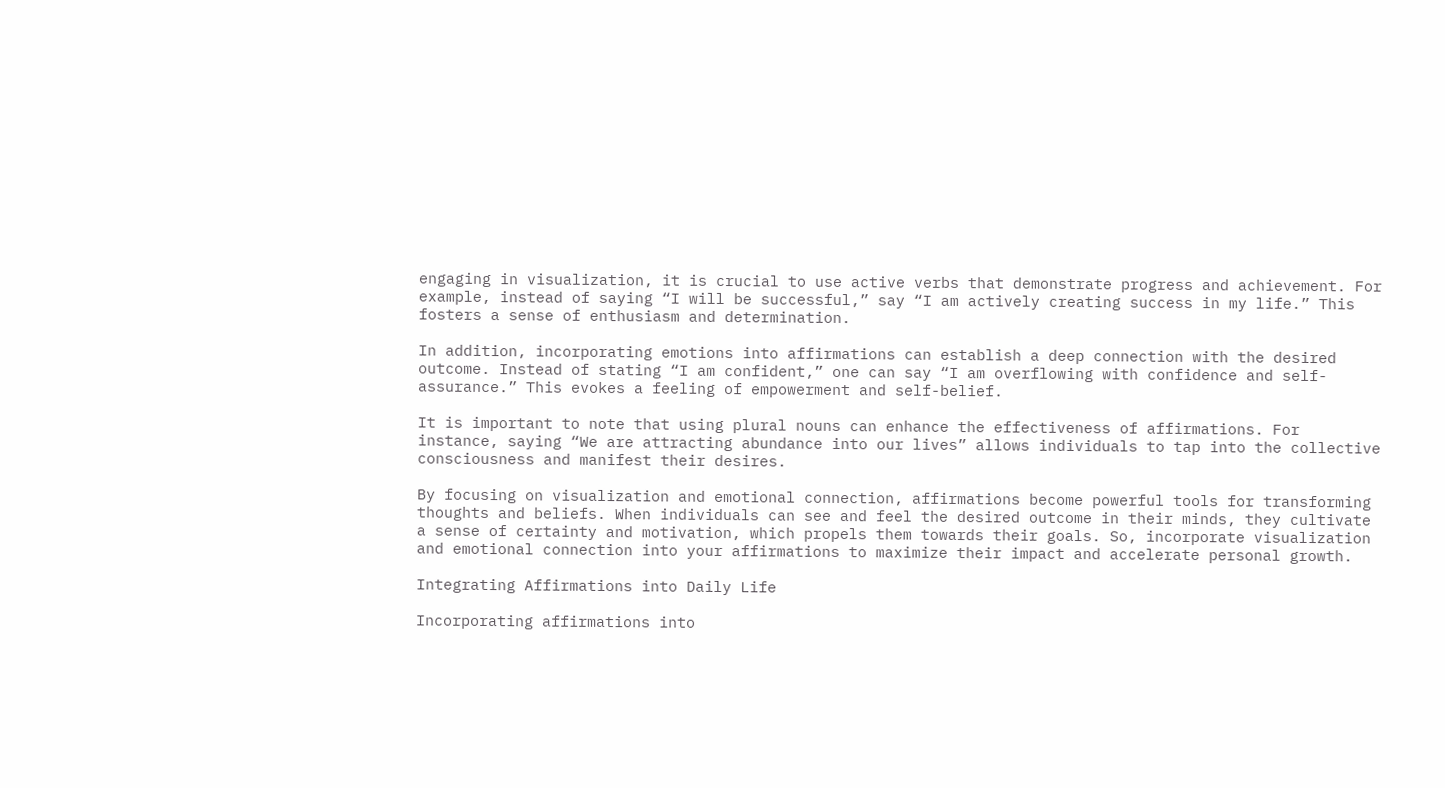engaging in visualization, it is crucial to use active verbs that demonstrate progress and achievement. For example, instead of saying “I will be successful,” say “I am actively creating success in my life.” This fosters a sense of enthusiasm and determination.

In addition, incorporating emotions into affirmations can establish a deep connection with the desired outcome. Instead of stating “I am confident,” one can say “I am overflowing with confidence and self-assurance.” This evokes a feeling of empowerment and self-belief.

It is important to note that using plural nouns can enhance the effectiveness of affirmations. For instance, saying “We are attracting abundance into our lives” allows individuals to tap into the collective consciousness and manifest their desires.

By focusing on visualization and emotional connection, affirmations become powerful tools for transforming thoughts and beliefs. When individuals can see and feel the desired outcome in their minds, they cultivate a sense of certainty and motivation, which propels them towards their goals. So, incorporate visualization and emotional connection into your affirmations to maximize their impact and accelerate personal growth.

Integrating Affirmations into Daily Life

Incorporating affirmations into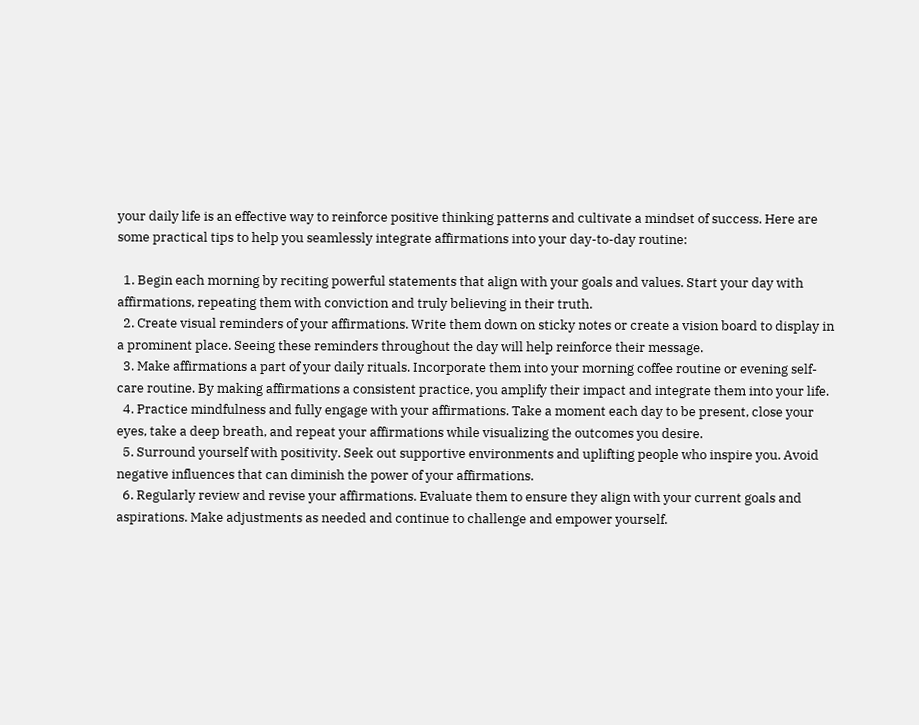your daily life is an effective way to reinforce positive thinking patterns and cultivate a mindset of success. Here are some practical tips to help you seamlessly integrate affirmations into your day-to-day routine:

  1. Begin each morning by reciting powerful statements that align with your goals and values. Start your day with affirmations, repeating them with conviction and truly believing in their truth.
  2. Create visual reminders of your affirmations. Write them down on sticky notes or create a vision board to display in a prominent place. Seeing these reminders throughout the day will help reinforce their message.
  3. Make affirmations a part of your daily rituals. Incorporate them into your morning coffee routine or evening self-care routine. By making affirmations a consistent practice, you amplify their impact and integrate them into your life.
  4. Practice mindfulness and fully engage with your affirmations. Take a moment each day to be present, close your eyes, take a deep breath, and repeat your affirmations while visualizing the outcomes you desire.
  5. Surround yourself with positivity. Seek out supportive environments and uplifting people who inspire you. Avoid negative influences that can diminish the power of your affirmations.
  6. Regularly review and revise your affirmations. Evaluate them to ensure they align with your current goals and aspirations. Make adjustments as needed and continue to challenge and empower yourself.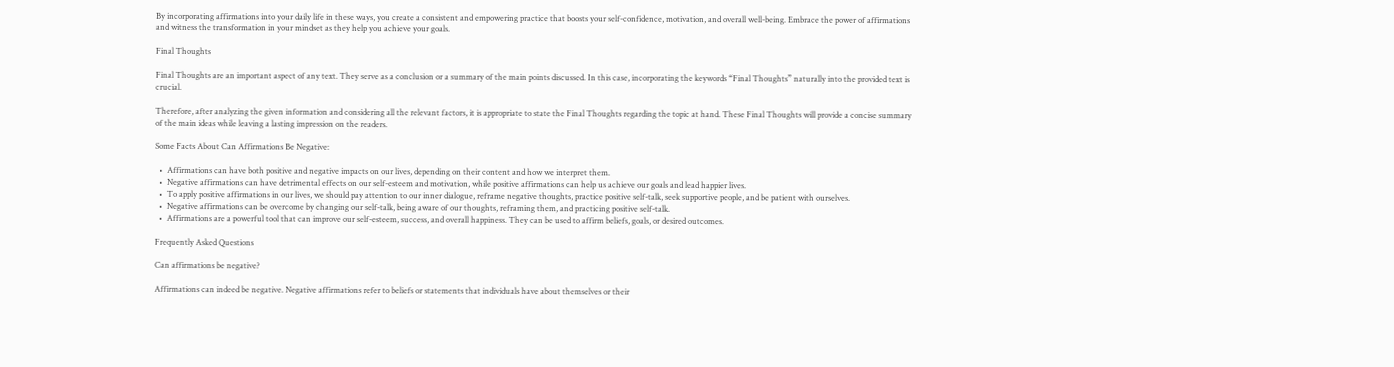By incorporating affirmations into your daily life in these ways, you create a consistent and empowering practice that boosts your self-confidence, motivation, and overall well-being. Embrace the power of affirmations and witness the transformation in your mindset as they help you achieve your goals.

Final Thoughts

Final Thoughts are an important aspect of any text. They serve as a conclusion or a summary of the main points discussed. In this case, incorporating the keywords “Final Thoughts” naturally into the provided text is crucial.

Therefore, after analyzing the given information and considering all the relevant factors, it is appropriate to state the Final Thoughts regarding the topic at hand. These Final Thoughts will provide a concise summary of the main ideas while leaving a lasting impression on the readers.

Some Facts About Can Affirmations Be Negative:

  •  Affirmations can have both positive and negative impacts on our lives, depending on their content and how we interpret them.
  •  Negative affirmations can have detrimental effects on our self-esteem and motivation, while positive affirmations can help us achieve our goals and lead happier lives.
  •  To apply positive affirmations in our lives, we should pay attention to our inner dialogue, reframe negative thoughts, practice positive self-talk, seek supportive people, and be patient with ourselves.
  •  Negative affirmations can be overcome by changing our self-talk, being aware of our thoughts, reframing them, and practicing positive self-talk.
  •  Affirmations are a powerful tool that can improve our self-esteem, success, and overall happiness. They can be used to affirm beliefs, goals, or desired outcomes.

Frequently Asked Questions

Can affirmations be negative?

Affirmations can indeed be negative. Negative affirmations refer to beliefs or statements that individuals have about themselves or their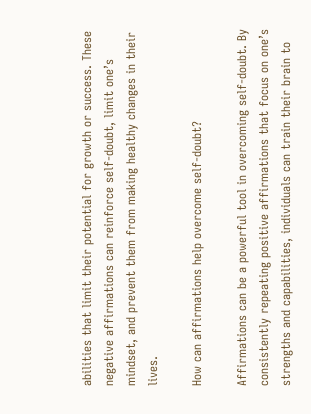abilities that limit their potential for growth or success. These negative affirmations can reinforce self-doubt, limit one’s mindset, and prevent them from making healthy changes in their lives.

How can affirmations help overcome self-doubt?

Affirmations can be a powerful tool in overcoming self-doubt. By consistently repeating positive affirmations that focus on one’s strengths and capabilities, individuals can train their brain to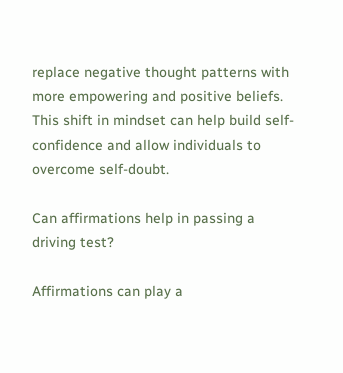replace negative thought patterns with more empowering and positive beliefs. This shift in mindset can help build self-confidence and allow individuals to overcome self-doubt.

Can affirmations help in passing a driving test?

Affirmations can play a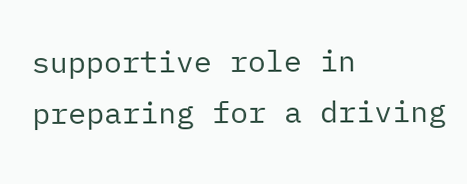supportive role in preparing for a driving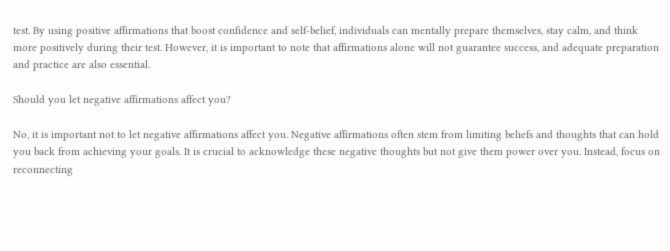test. By using positive affirmations that boost confidence and self-belief, individuals can mentally prepare themselves, stay calm, and think more positively during their test. However, it is important to note that affirmations alone will not guarantee success, and adequate preparation and practice are also essential.

Should you let negative affirmations affect you?

No, it is important not to let negative affirmations affect you. Negative affirmations often stem from limiting beliefs and thoughts that can hold you back from achieving your goals. It is crucial to acknowledge these negative thoughts but not give them power over you. Instead, focus on reconnecting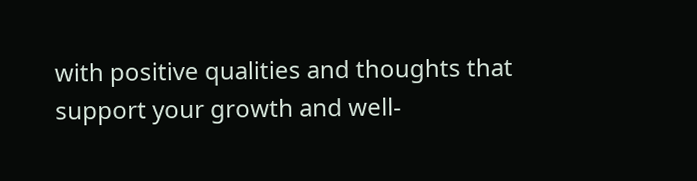with positive qualities and thoughts that support your growth and well-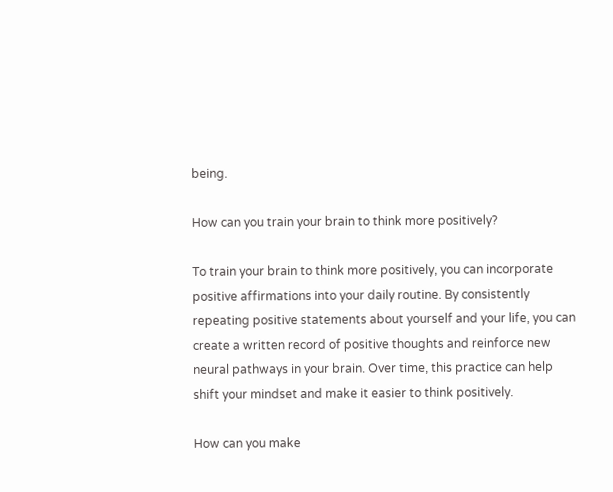being.

How can you train your brain to think more positively?

To train your brain to think more positively, you can incorporate positive affirmations into your daily routine. By consistently repeating positive statements about yourself and your life, you can create a written record of positive thoughts and reinforce new neural pathways in your brain. Over time, this practice can help shift your mindset and make it easier to think positively.

How can you make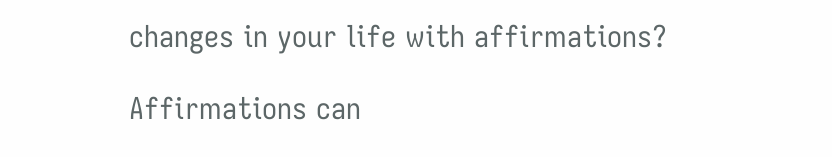changes in your life with affirmations?

Affirmations can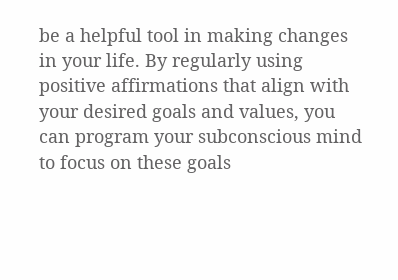be a helpful tool in making changes in your life. By regularly using positive affirmations that align with your desired goals and values, you can program your subconscious mind to focus on these goals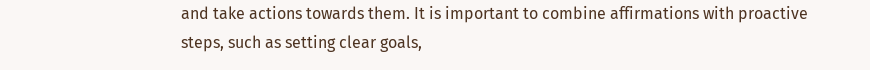and take actions towards them. It is important to combine affirmations with proactive steps, such as setting clear goals,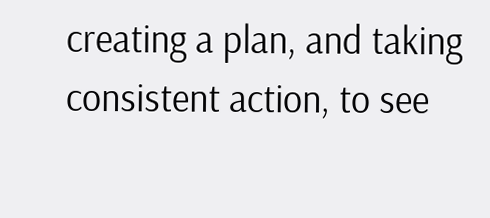creating a plan, and taking consistent action, to see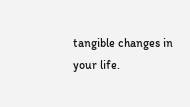tangible changes in your life.